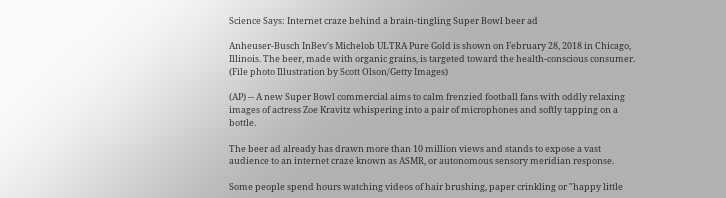Science Says: Internet craze behind a brain-tingling Super Bowl beer ad

Anheuser-Busch InBev's Michelob ULTRA Pure Gold is shown on February 28, 2018 in Chicago, Illinois. The beer, made with organic grains, is targeted toward the health-conscious consumer. (File photo Illustration by Scott Olson/Getty Images)

(AP) -- A new Super Bowl commercial aims to calm frenzied football fans with oddly relaxing images of actress Zoe Kravitz whispering into a pair of microphones and softly tapping on a bottle.

The beer ad already has drawn more than 10 million views and stands to expose a vast audience to an internet craze known as ASMR, or autonomous sensory meridian response.

Some people spend hours watching videos of hair brushing, paper crinkling or "happy little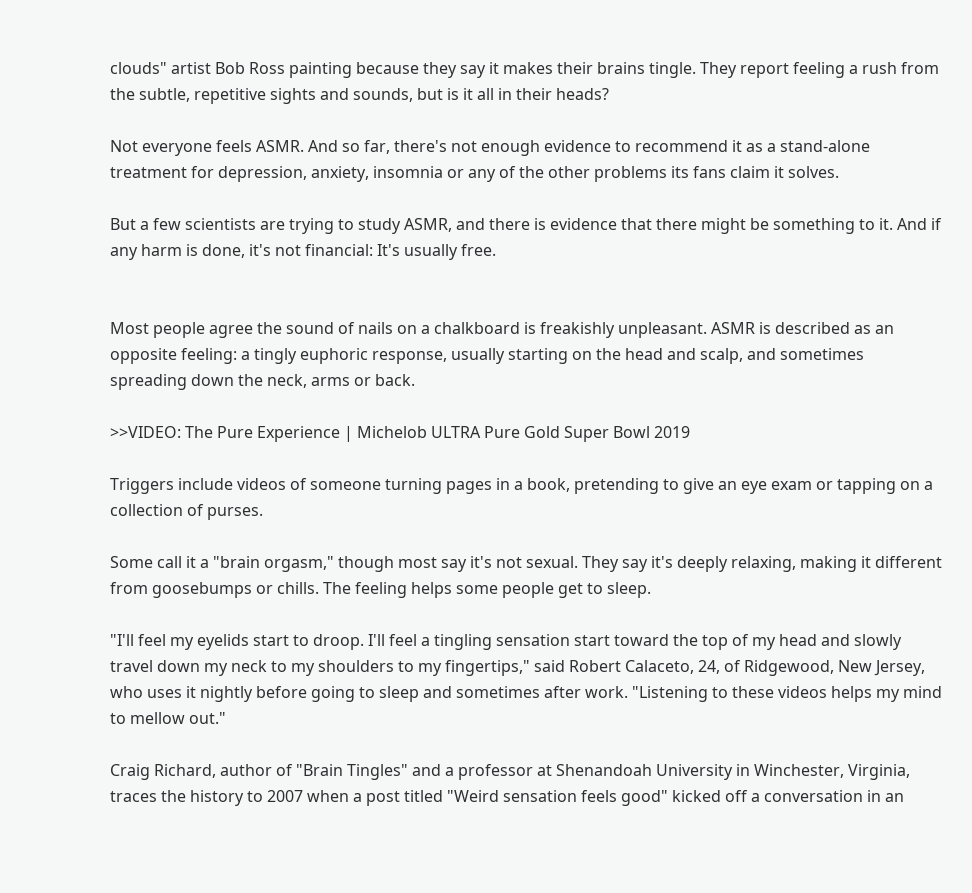clouds" artist Bob Ross painting because they say it makes their brains tingle. They report feeling a rush from the subtle, repetitive sights and sounds, but is it all in their heads?

Not everyone feels ASMR. And so far, there's not enough evidence to recommend it as a stand-alone treatment for depression, anxiety, insomnia or any of the other problems its fans claim it solves.

But a few scientists are trying to study ASMR, and there is evidence that there might be something to it. And if any harm is done, it's not financial: It's usually free.


Most people agree the sound of nails on a chalkboard is freakishly unpleasant. ASMR is described as an opposite feeling: a tingly euphoric response, usually starting on the head and scalp, and sometimes spreading down the neck, arms or back.

>>VIDEO: The Pure Experience | Michelob ULTRA Pure Gold Super Bowl 2019

Triggers include videos of someone turning pages in a book, pretending to give an eye exam or tapping on a collection of purses.

Some call it a "brain orgasm," though most say it's not sexual. They say it's deeply relaxing, making it different from goosebumps or chills. The feeling helps some people get to sleep.

"I'll feel my eyelids start to droop. I'll feel a tingling sensation start toward the top of my head and slowly travel down my neck to my shoulders to my fingertips," said Robert Calaceto, 24, of Ridgewood, New Jersey, who uses it nightly before going to sleep and sometimes after work. "Listening to these videos helps my mind to mellow out."

Craig Richard, author of "Brain Tingles" and a professor at Shenandoah University in Winchester, Virginia, traces the history to 2007 when a post titled "Weird sensation feels good" kicked off a conversation in an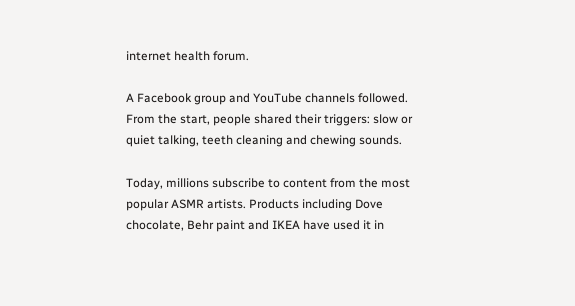internet health forum.

A Facebook group and YouTube channels followed. From the start, people shared their triggers: slow or quiet talking, teeth cleaning and chewing sounds.

Today, millions subscribe to content from the most popular ASMR artists. Products including Dove chocolate, Behr paint and IKEA have used it in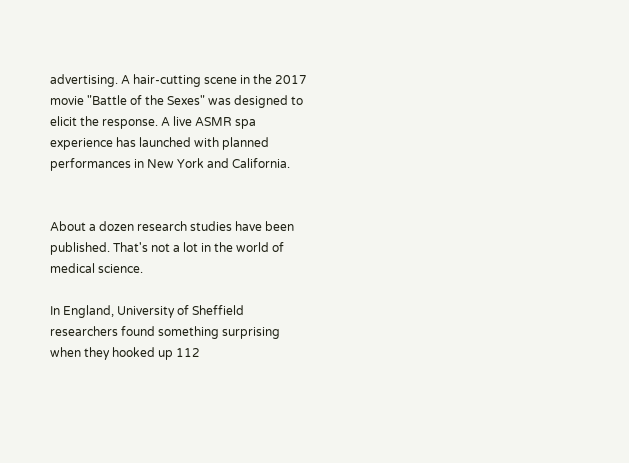advertising. A hair-cutting scene in the 2017 movie "Battle of the Sexes" was designed to elicit the response. A live ASMR spa experience has launched with planned performances in New York and California.


About a dozen research studies have been published. That's not a lot in the world of medical science.

In England, University of Sheffield researchers found something surprising when they hooked up 112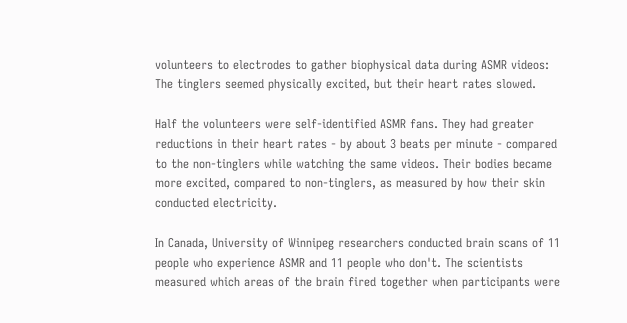volunteers to electrodes to gather biophysical data during ASMR videos: The tinglers seemed physically excited, but their heart rates slowed.

Half the volunteers were self-identified ASMR fans. They had greater reductions in their heart rates - by about 3 beats per minute - compared to the non-tinglers while watching the same videos. Their bodies became more excited, compared to non-tinglers, as measured by how their skin conducted electricity.

In Canada, University of Winnipeg researchers conducted brain scans of 11 people who experience ASMR and 11 people who don't. The scientists measured which areas of the brain fired together when participants were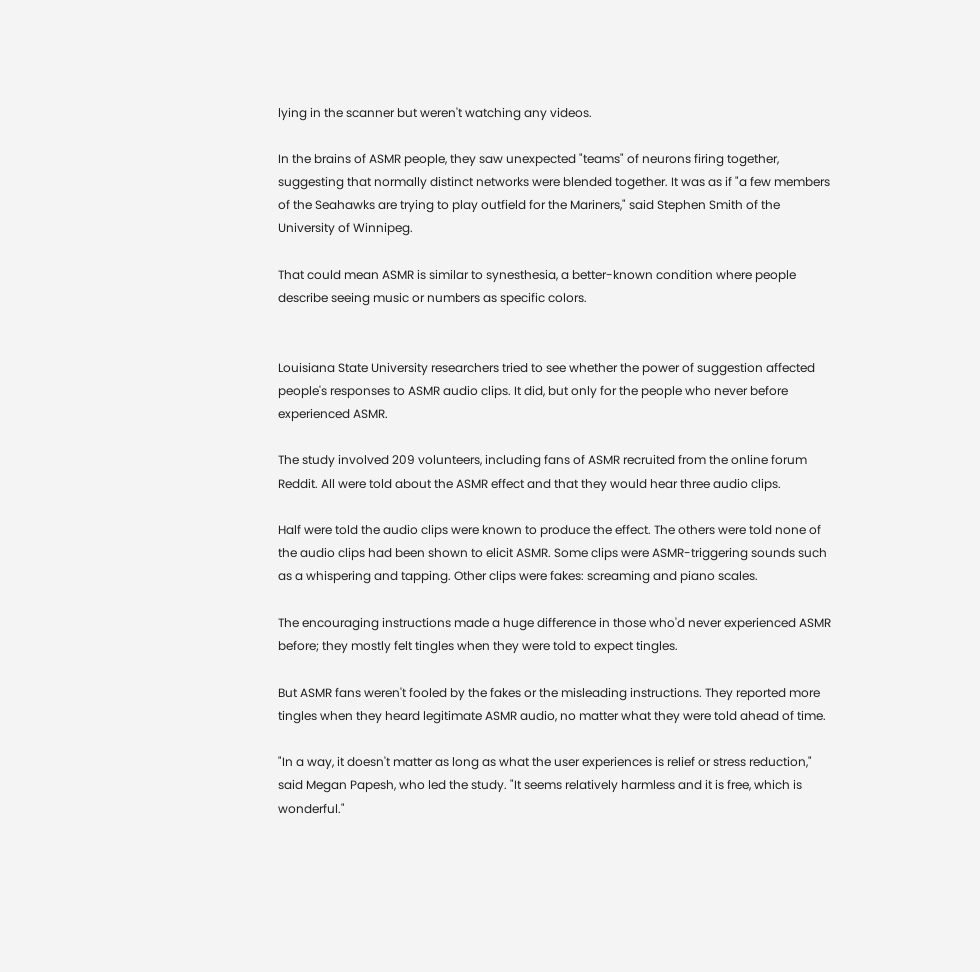lying in the scanner but weren't watching any videos.

In the brains of ASMR people, they saw unexpected "teams" of neurons firing together, suggesting that normally distinct networks were blended together. It was as if "a few members of the Seahawks are trying to play outfield for the Mariners," said Stephen Smith of the University of Winnipeg.

That could mean ASMR is similar to synesthesia, a better-known condition where people describe seeing music or numbers as specific colors.


Louisiana State University researchers tried to see whether the power of suggestion affected people's responses to ASMR audio clips. It did, but only for the people who never before experienced ASMR.

The study involved 209 volunteers, including fans of ASMR recruited from the online forum Reddit. All were told about the ASMR effect and that they would hear three audio clips.

Half were told the audio clips were known to produce the effect. The others were told none of the audio clips had been shown to elicit ASMR. Some clips were ASMR-triggering sounds such as a whispering and tapping. Other clips were fakes: screaming and piano scales.

The encouraging instructions made a huge difference in those who'd never experienced ASMR before; they mostly felt tingles when they were told to expect tingles.

But ASMR fans weren't fooled by the fakes or the misleading instructions. They reported more tingles when they heard legitimate ASMR audio, no matter what they were told ahead of time.

"In a way, it doesn't matter as long as what the user experiences is relief or stress reduction," said Megan Papesh, who led the study. "It seems relatively harmless and it is free, which is wonderful."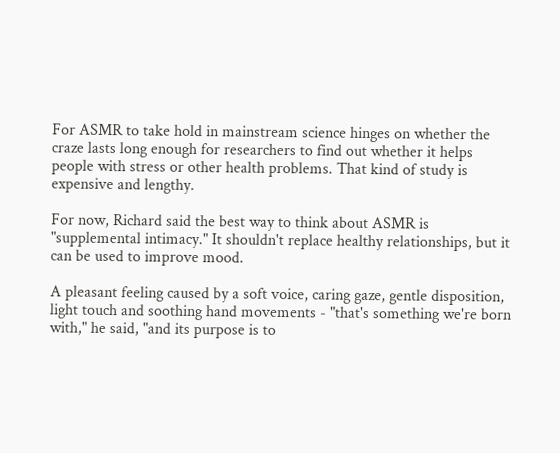For ASMR to take hold in mainstream science hinges on whether the craze lasts long enough for researchers to find out whether it helps people with stress or other health problems. That kind of study is expensive and lengthy.

For now, Richard said the best way to think about ASMR is "supplemental intimacy." It shouldn't replace healthy relationships, but it can be used to improve mood.

A pleasant feeling caused by a soft voice, caring gaze, gentle disposition, light touch and soothing hand movements - "that's something we're born with," he said, "and its purpose is to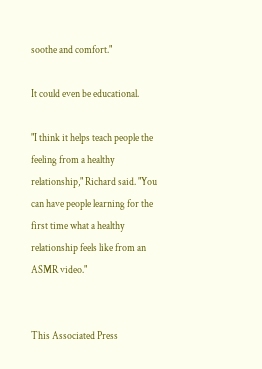soothe and comfort."

It could even be educational.

"I think it helps teach people the feeling from a healthy relationship," Richard said. "You can have people learning for the first time what a healthy relationship feels like from an ASMR video."


This Associated Press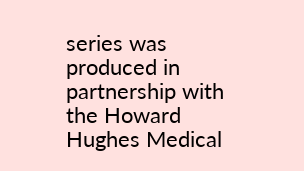series was produced in partnership with the Howard Hughes Medical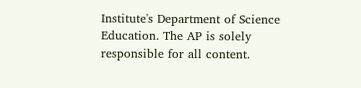Institute's Department of Science Education. The AP is solely responsible for all content.